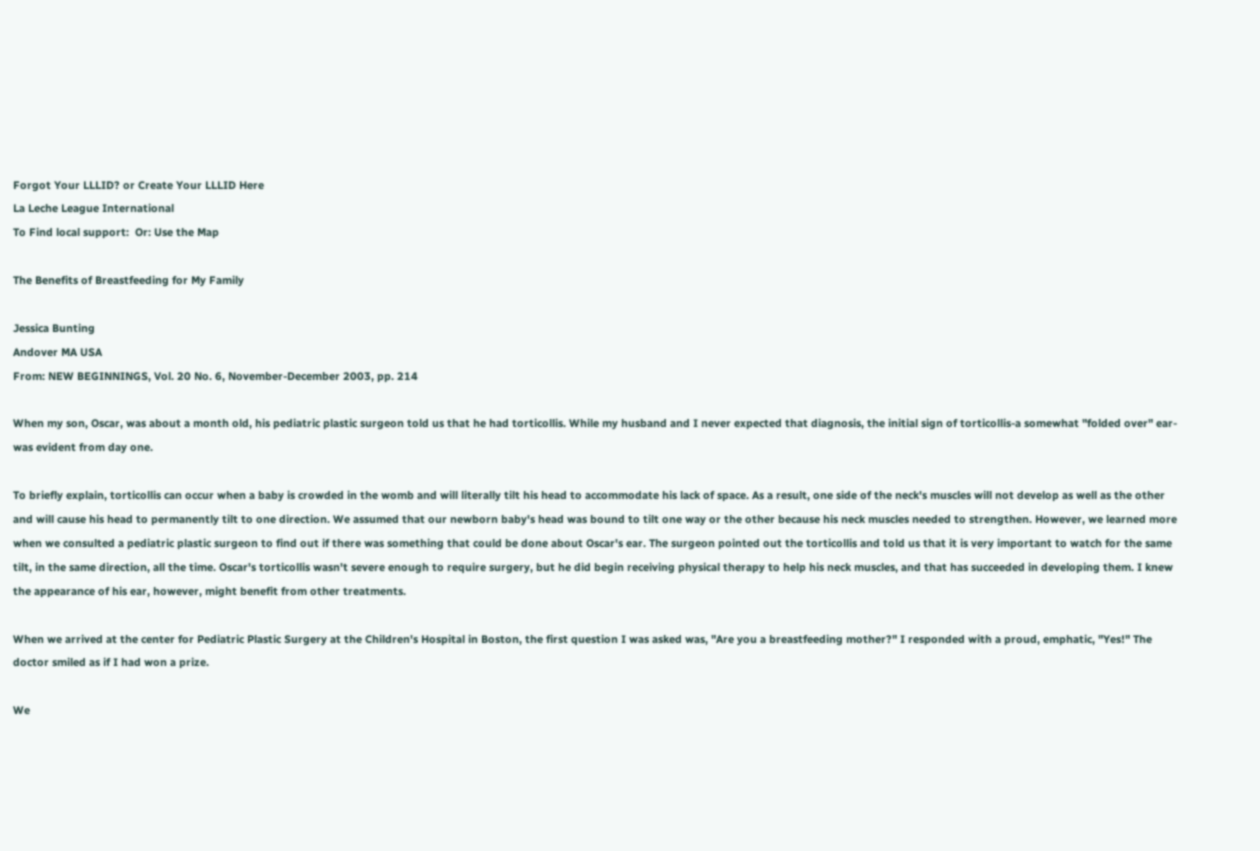Forgot Your LLLID? or Create Your LLLID Here
La Leche League International
To Find local support:  Or: Use the Map

The Benefits of Breastfeeding for My Family

Jessica Bunting
Andover MA USA
From: NEW BEGINNINGS, Vol. 20 No. 6, November-December 2003, pp. 214

When my son, Oscar, was about a month old, his pediatric plastic surgeon told us that he had torticollis. While my husband and I never expected that diagnosis, the initial sign of torticollis-a somewhat "folded over" ear-was evident from day one.

To briefly explain, torticollis can occur when a baby is crowded in the womb and will literally tilt his head to accommodate his lack of space. As a result, one side of the neck's muscles will not develop as well as the other and will cause his head to permanently tilt to one direction. We assumed that our newborn baby's head was bound to tilt one way or the other because his neck muscles needed to strengthen. However, we learned more when we consulted a pediatric plastic surgeon to find out if there was something that could be done about Oscar's ear. The surgeon pointed out the torticollis and told us that it is very important to watch for the same tilt, in the same direction, all the time. Oscar's torticollis wasn't severe enough to require surgery, but he did begin receiving physical therapy to help his neck muscles, and that has succeeded in developing them. I knew the appearance of his ear, however, might benefit from other treatments.

When we arrived at the center for Pediatric Plastic Surgery at the Children's Hospital in Boston, the first question I was asked was, "Are you a breastfeeding mother?" I responded with a proud, emphatic, "Yes!" The doctor smiled as if I had won a prize.

We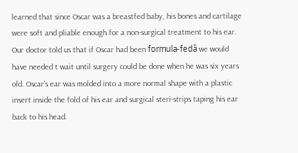learned that since Oscar was a breastfed baby, his bones and cartilage were soft and pliable enough for a non-surgical treatment to his ear. Our doctor told us that if Oscar had been formula-fedâ we would have needed t wait until surgery could be done when he was six years old. Oscar's ear was molded into a more normal shape with a plastic insert inside the fold of his ear and surgical steri-strips taping his ear back to his head.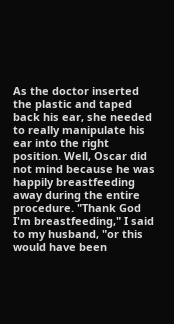As the doctor inserted the plastic and taped back his ear, she needed to really manipulate his ear into the right position. Well, Oscar did not mind because he was happily breastfeeding away during the entire procedure. "Thank God I'm breastfeeding," I said to my husband, "or this would have been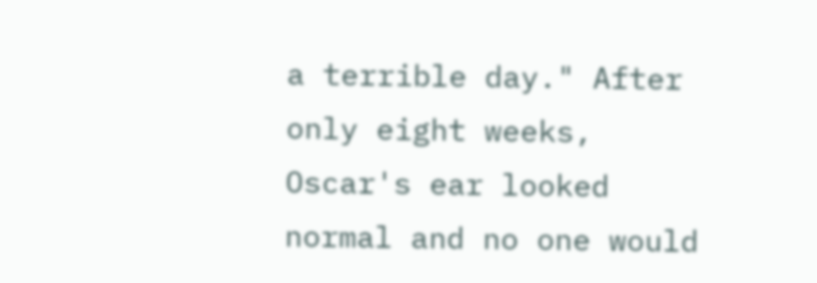a terrible day." After only eight weeks, Oscar's ear looked normal and no one would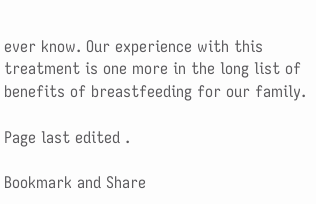ever know. Our experience with this treatment is one more in the long list of benefits of breastfeeding for our family.

Page last edited .

Bookmark and Share